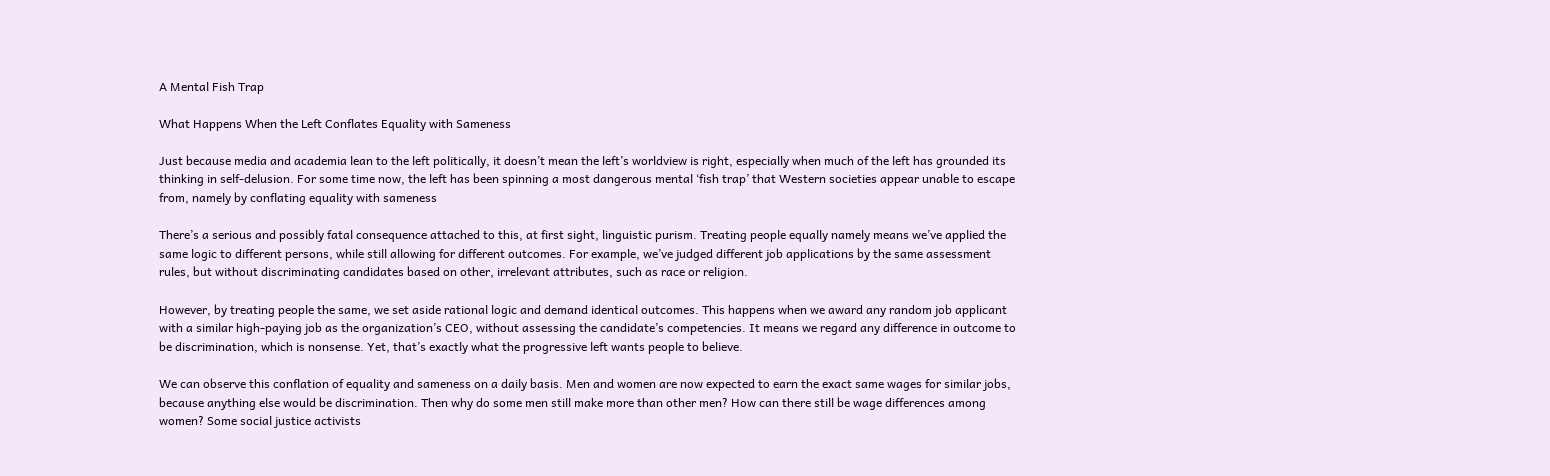A Mental Fish Trap

What Happens When the Left Conflates Equality with Sameness

Just because media and academia lean to the left politically, it doesn’t mean the left’s worldview is right, especially when much of the left has grounded its thinking in self-delusion. For some time now, the left has been spinning a most dangerous mental ‘fish trap’ that Western societies appear unable to escape from, namely by conflating equality with sameness

There’s a serious and possibly fatal consequence attached to this, at first sight, linguistic purism. Treating people equally namely means we’ve applied the same logic to different persons, while still allowing for different outcomes. For example, we’ve judged different job applications by the same assessment rules, but without discriminating candidates based on other, irrelevant attributes, such as race or religion.

However, by treating people the same, we set aside rational logic and demand identical outcomes. This happens when we award any random job applicant with a similar high-paying job as the organization’s CEO, without assessing the candidate’s competencies. It means we regard any difference in outcome to be discrimination, which is nonsense. Yet, that’s exactly what the progressive left wants people to believe.

We can observe this conflation of equality and sameness on a daily basis. Men and women are now expected to earn the exact same wages for similar jobs, because anything else would be discrimination. Then why do some men still make more than other men? How can there still be wage differences among women? Some social justice activists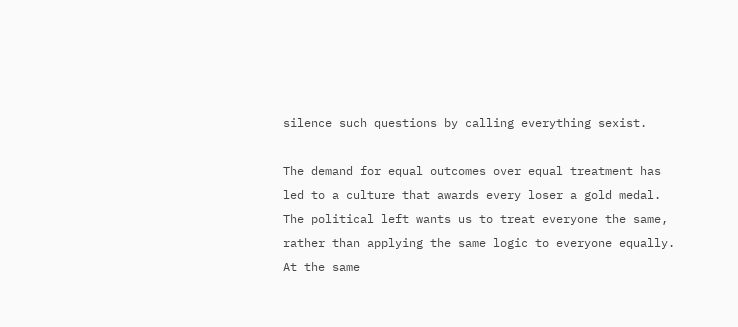silence such questions by calling everything sexist.

The demand for equal outcomes over equal treatment has led to a culture that awards every loser a gold medal. The political left wants us to treat everyone the same, rather than applying the same logic to everyone equally. At the same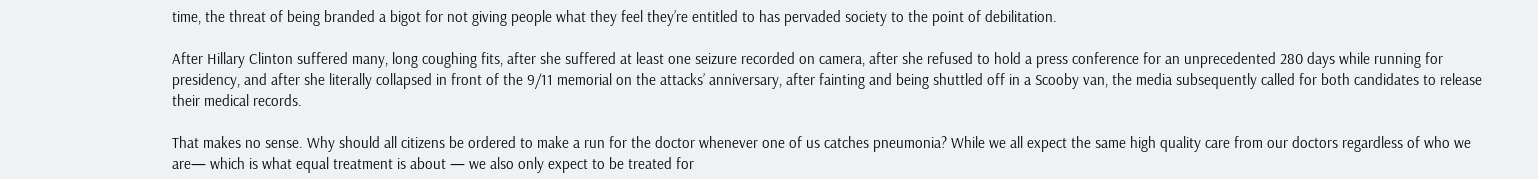time, the threat of being branded a bigot for not giving people what they feel they’re entitled to has pervaded society to the point of debilitation.

After Hillary Clinton suffered many, long coughing fits, after she suffered at least one seizure recorded on camera, after she refused to hold a press conference for an unprecedented 280 days while running for presidency, and after she literally collapsed in front of the 9/11 memorial on the attacks’ anniversary, after fainting and being shuttled off in a Scooby van, the media subsequently called for both candidates to release their medical records.

That makes no sense. Why should all citizens be ordered to make a run for the doctor whenever one of us catches pneumonia? While we all expect the same high quality care from our doctors regardless of who we are— which is what equal treatment is about — we also only expect to be treated for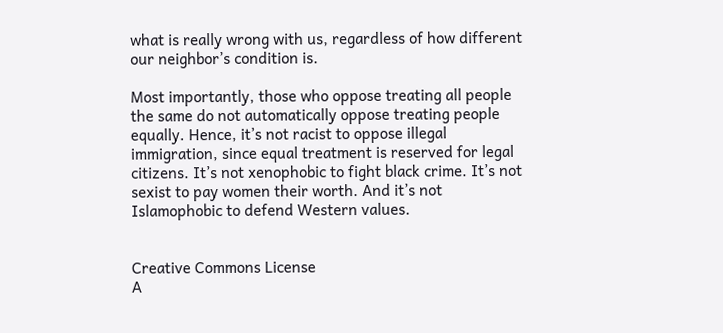what is really wrong with us, regardless of how different our neighbor’s condition is.

Most importantly, those who oppose treating all people the same do not automatically oppose treating people equally. Hence, it’s not racist to oppose illegal immigration, since equal treatment is reserved for legal citizens. It’s not xenophobic to fight black crime. It’s not sexist to pay women their worth. And it’s not Islamophobic to defend Western values.


Creative Commons License
A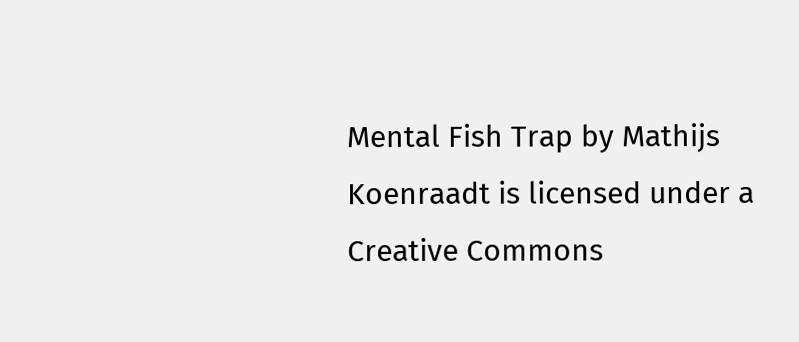Mental Fish Trap by Mathijs Koenraadt is licensed under a Creative Commons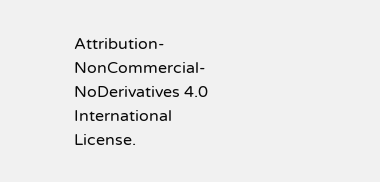Attribution-NonCommercial-NoDerivatives 4.0 International License.